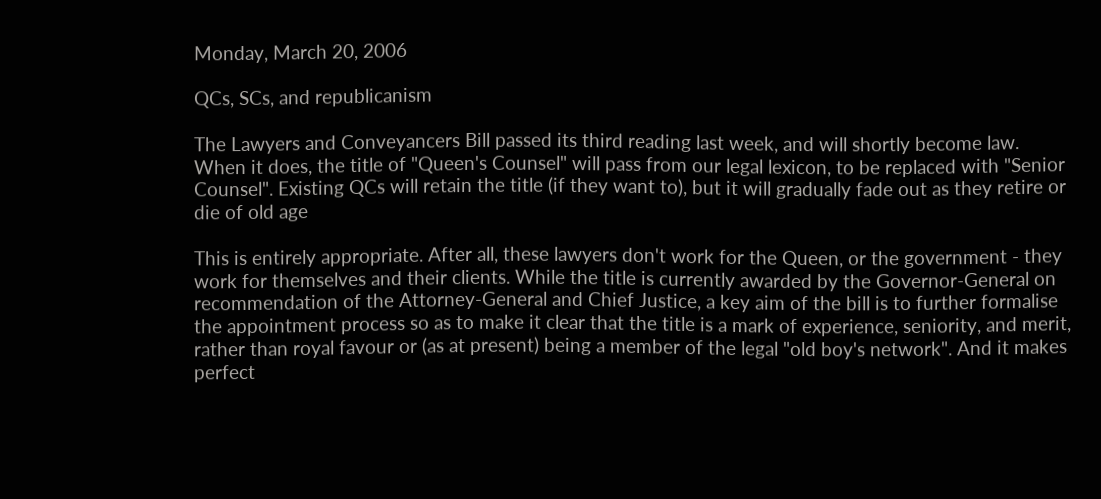Monday, March 20, 2006

QCs, SCs, and republicanism

The Lawyers and Conveyancers Bill passed its third reading last week, and will shortly become law. When it does, the title of "Queen's Counsel" will pass from our legal lexicon, to be replaced with "Senior Counsel". Existing QCs will retain the title (if they want to), but it will gradually fade out as they retire or die of old age

This is entirely appropriate. After all, these lawyers don't work for the Queen, or the government - they work for themselves and their clients. While the title is currently awarded by the Governor-General on recommendation of the Attorney-General and Chief Justice, a key aim of the bill is to further formalise the appointment process so as to make it clear that the title is a mark of experience, seniority, and merit, rather than royal favour or (as at present) being a member of the legal "old boy's network". And it makes perfect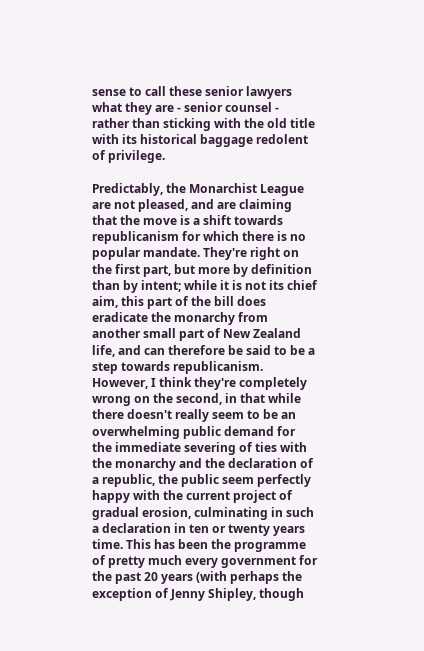sense to call these senior lawyers what they are - senior counsel - rather than sticking with the old title with its historical baggage redolent of privilege.

Predictably, the Monarchist League are not pleased, and are claiming that the move is a shift towards republicanism for which there is no popular mandate. They're right on the first part, but more by definition than by intent; while it is not its chief aim, this part of the bill does eradicate the monarchy from another small part of New Zealand life, and can therefore be said to be a step towards republicanism. However, I think they're completely wrong on the second, in that while there doesn't really seem to be an overwhelming public demand for the immediate severing of ties with the monarchy and the declaration of a republic, the public seem perfectly happy with the current project of gradual erosion, culminating in such a declaration in ten or twenty years time. This has been the programme of pretty much every government for the past 20 years (with perhaps the exception of Jenny Shipley, though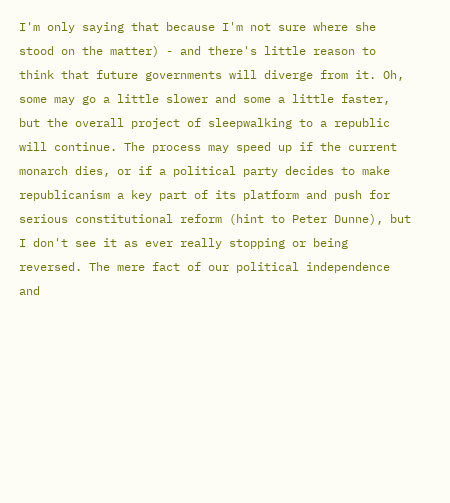I'm only saying that because I'm not sure where she stood on the matter) - and there's little reason to think that future governments will diverge from it. Oh, some may go a little slower and some a little faster, but the overall project of sleepwalking to a republic will continue. The process may speed up if the current monarch dies, or if a political party decides to make republicanism a key part of its platform and push for serious constitutional reform (hint to Peter Dunne), but I don't see it as ever really stopping or being reversed. The mere fact of our political independence and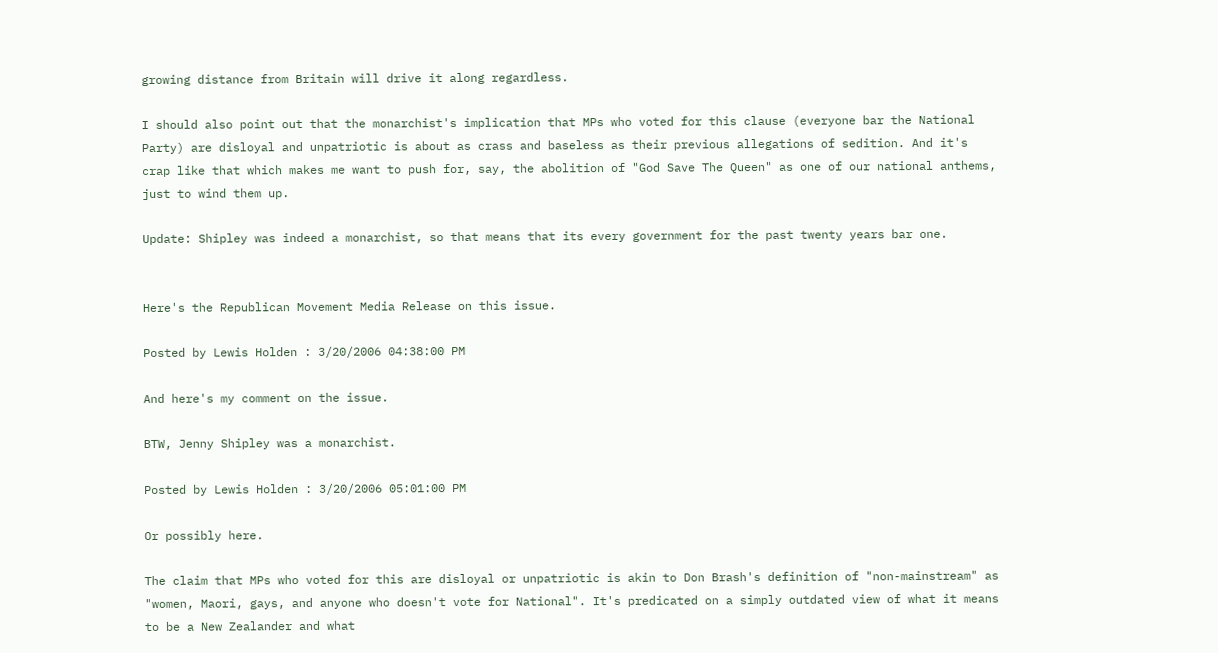growing distance from Britain will drive it along regardless.

I should also point out that the monarchist's implication that MPs who voted for this clause (everyone bar the National Party) are disloyal and unpatriotic is about as crass and baseless as their previous allegations of sedition. And it's crap like that which makes me want to push for, say, the abolition of "God Save The Queen" as one of our national anthems, just to wind them up.

Update: Shipley was indeed a monarchist, so that means that its every government for the past twenty years bar one.


Here's the Republican Movement Media Release on this issue.

Posted by Lewis Holden : 3/20/2006 04:38:00 PM

And here's my comment on the issue.

BTW, Jenny Shipley was a monarchist.

Posted by Lewis Holden : 3/20/2006 05:01:00 PM

Or possibly here.

The claim that MPs who voted for this are disloyal or unpatriotic is akin to Don Brash's definition of "non-mainstream" as "women, Maori, gays, and anyone who doesn't vote for National". It's predicated on a simply outdated view of what it means to be a New Zealander and what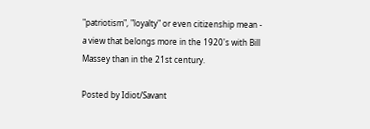"patriotism", "loyalty" or even citizenship mean - a view that belongs more in the 1920's with Bill Massey than in the 21st century.

Posted by Idiot/Savant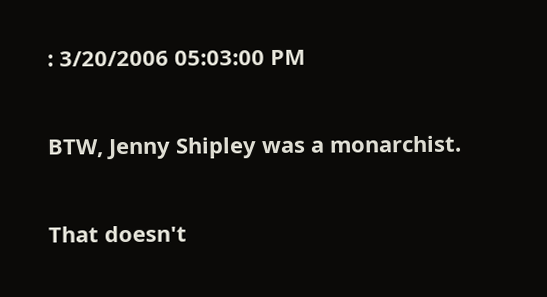: 3/20/2006 05:03:00 PM

BTW, Jenny Shipley was a monarchist.

That doesn't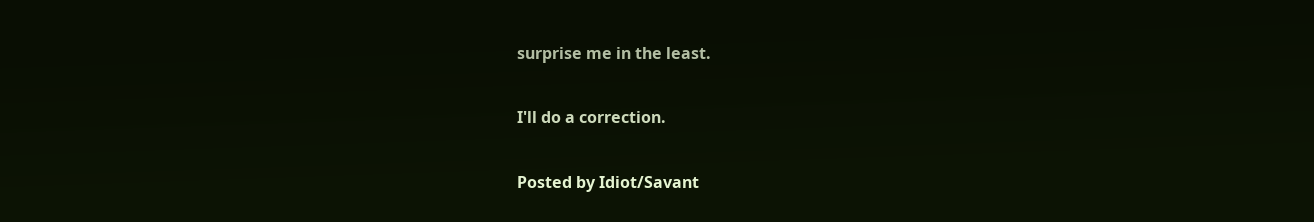surprise me in the least.

I'll do a correction.

Posted by Idiot/Savant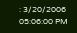: 3/20/2006 05:06:00 PM